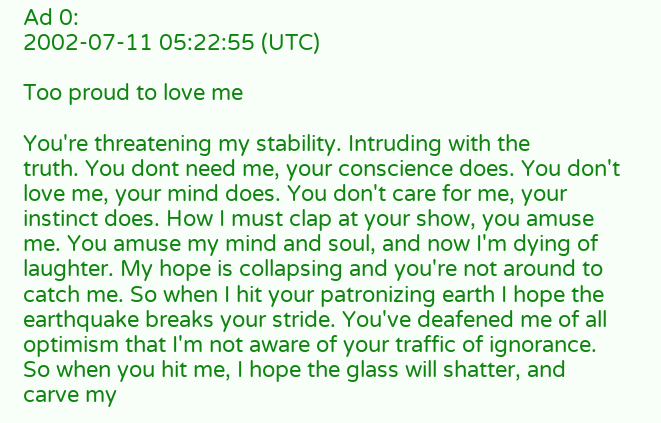Ad 0:
2002-07-11 05:22:55 (UTC)

Too proud to love me

You're threatening my stability. Intruding with the
truth. You dont need me, your conscience does. You don't
love me, your mind does. You don't care for me, your
instinct does. How I must clap at your show, you amuse
me. You amuse my mind and soul, and now I'm dying of
laughter. My hope is collapsing and you're not around to
catch me. So when I hit your patronizing earth I hope the
earthquake breaks your stride. You've deafened me of all
optimism that I'm not aware of your traffic of ignorance.
So when you hit me, I hope the glass will shatter, and
carve my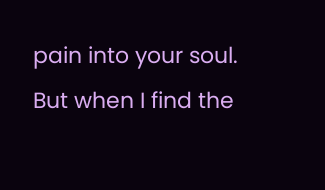pain into your soul. But when I find the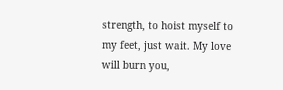strength, to hoist myself to my feet, just wait. My love
will burn you,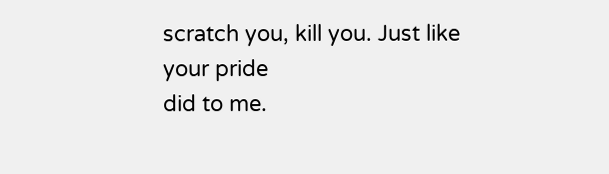scratch you, kill you. Just like your pride
did to me.